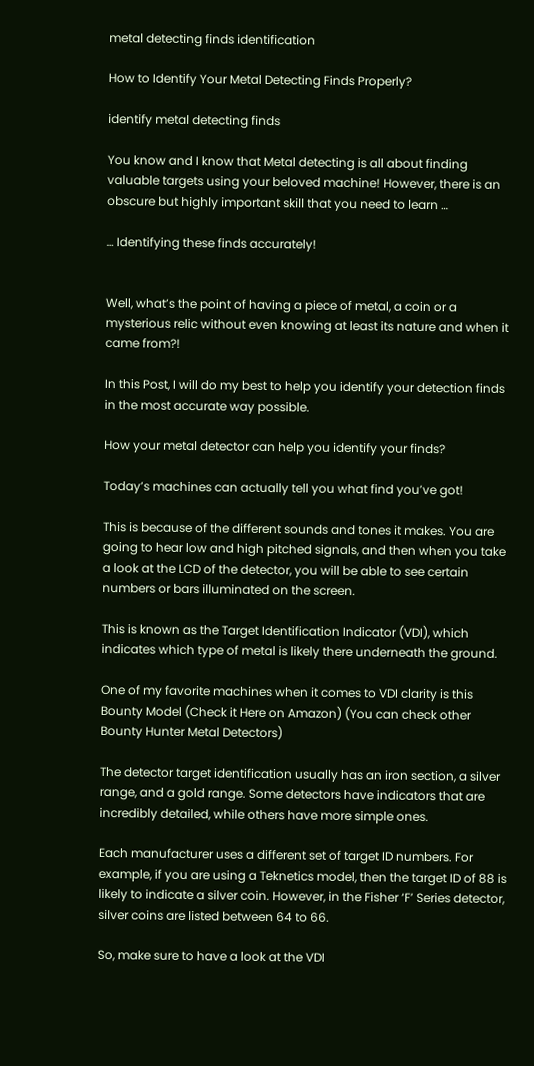metal detecting finds identification

How to Identify Your Metal Detecting Finds Properly?

identify metal detecting finds

You know and I know that Metal detecting is all about finding valuable targets using your beloved machine! However, there is an obscure but highly important skill that you need to learn …

… Identifying these finds accurately!


Well, what’s the point of having a piece of metal, a coin or a mysterious relic without even knowing at least its nature and when it came from?!

In this Post, I will do my best to help you identify your detection finds in the most accurate way possible.

How your metal detector can help you identify your finds?

Today’s machines can actually tell you what find you’ve got!

This is because of the different sounds and tones it makes. You are going to hear low and high pitched signals, and then when you take a look at the LCD of the detector, you will be able to see certain numbers or bars illuminated on the screen.

This is known as the Target Identification Indicator (VDI), which indicates which type of metal is likely there underneath the ground.

One of my favorite machines when it comes to VDI clarity is this Bounty Model (Check it Here on Amazon) (You can check other Bounty Hunter Metal Detectors)

The detector target identification usually has an iron section, a silver range, and a gold range. Some detectors have indicators that are incredibly detailed, while others have more simple ones.

Each manufacturer uses a different set of target ID numbers. For example, if you are using a Teknetics model, then the target ID of 88 is likely to indicate a silver coin. However, in the Fisher ‘F’ Series detector, silver coins are listed between 64 to 66.

So, make sure to have a look at the VDI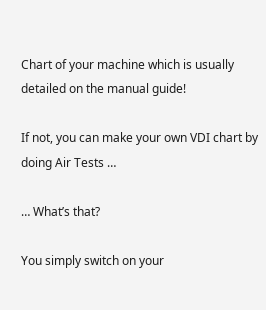Chart of your machine which is usually detailed on the manual guide!

If not, you can make your own VDI chart by doing Air Tests …

… What’s that?

You simply switch on your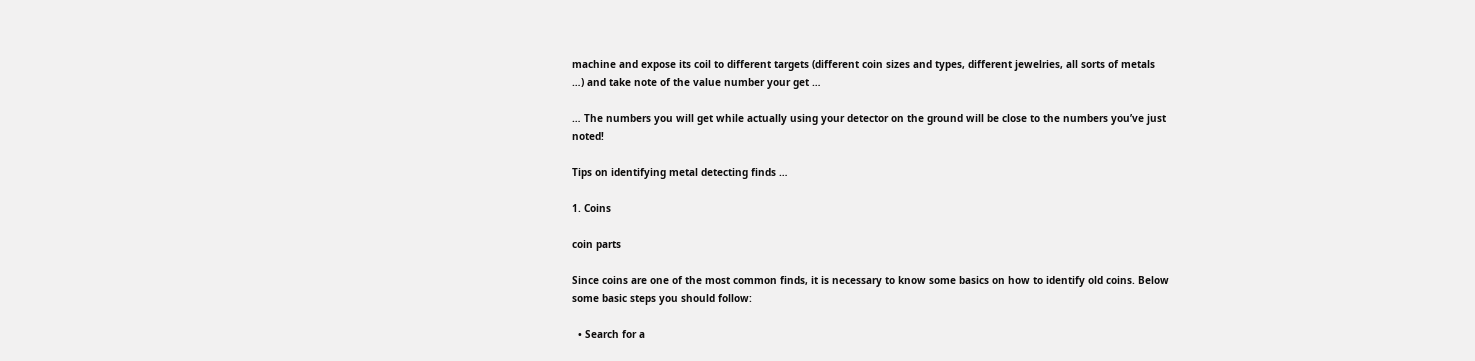machine and expose its coil to different targets (different coin sizes and types, different jewelries, all sorts of metals …) and take note of the value number your get …

… The numbers you will get while actually using your detector on the ground will be close to the numbers you’ve just noted!

Tips on identifying metal detecting finds …

1. Coins

coin parts

Since coins are one of the most common finds, it is necessary to know some basics on how to identify old coins. Below some basic steps you should follow:

  • Search for a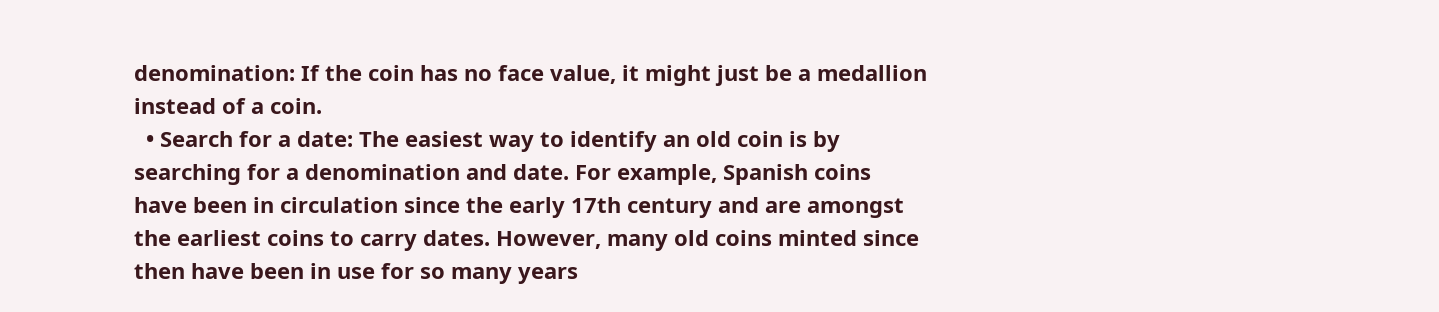denomination: If the coin has no face value, it might just be a medallion instead of a coin.
  • Search for a date: The easiest way to identify an old coin is by searching for a denomination and date. For example, Spanish coins have been in circulation since the early 17th century and are amongst the earliest coins to carry dates. However, many old coins minted since then have been in use for so many years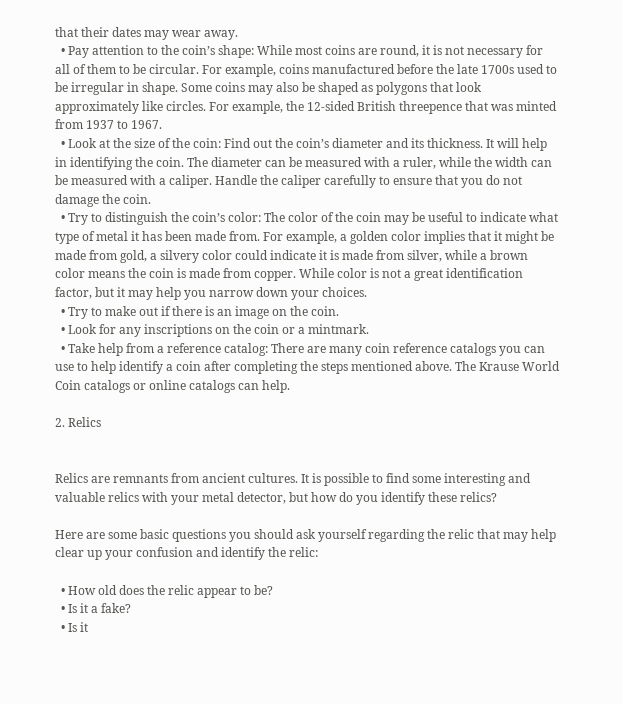that their dates may wear away.
  • Pay attention to the coin’s shape: While most coins are round, it is not necessary for all of them to be circular. For example, coins manufactured before the late 1700s used to be irregular in shape. Some coins may also be shaped as polygons that look approximately like circles. For example, the 12-sided British threepence that was minted from 1937 to 1967.
  • Look at the size of the coin: Find out the coin’s diameter and its thickness. It will help in identifying the coin. The diameter can be measured with a ruler, while the width can be measured with a caliper. Handle the caliper carefully to ensure that you do not damage the coin.
  • Try to distinguish the coin’s color: The color of the coin may be useful to indicate what type of metal it has been made from. For example, a golden color implies that it might be made from gold, a silvery color could indicate it is made from silver, while a brown color means the coin is made from copper. While color is not a great identification factor, but it may help you narrow down your choices.
  • Try to make out if there is an image on the coin.
  • Look for any inscriptions on the coin or a mintmark.
  • Take help from a reference catalog: There are many coin reference catalogs you can use to help identify a coin after completing the steps mentioned above. The Krause World Coin catalogs or online catalogs can help.

2. Relics


Relics are remnants from ancient cultures. It is possible to find some interesting and valuable relics with your metal detector, but how do you identify these relics?

Here are some basic questions you should ask yourself regarding the relic that may help clear up your confusion and identify the relic:

  • How old does the relic appear to be?
  • Is it a fake?
  • Is it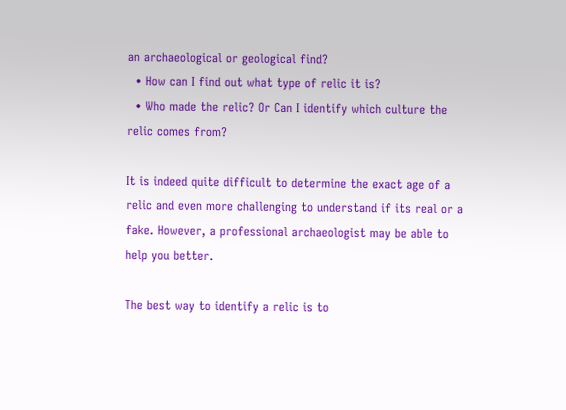an archaeological or geological find?
  • How can I find out what type of relic it is?
  • Who made the relic? Or Can I identify which culture the relic comes from?

It is indeed quite difficult to determine the exact age of a relic and even more challenging to understand if its real or a fake. However, a professional archaeologist may be able to help you better.

The best way to identify a relic is to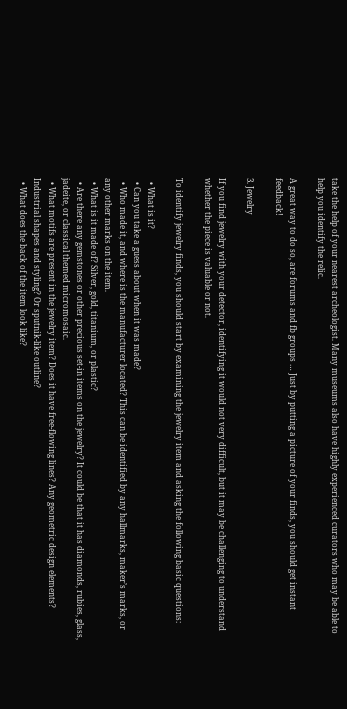take the help of your nearest archeologist. Many museums also have highly experienced curators who may be able to help you identify the relic.

A great way to do so, are forums and fb groups … Just by putting a picture of your finds, you should get instant feedback!

3. Jewelry

If you find jewelry with your detector, identifying it would not very difficult, but it may be challenging to understand whether the piece is valuable or not.

To identify jewelry finds, you should start by examining the jewelry item and asking the following basic questions:

  • What is it?
  • Can you take a guess about when it was made?
  • Who made it, and where is the manufacturer located? This can be identified by any hallmarks, maker’s marks, or any other marks on the item.
  • What is it made of? Silver, gold, titanium, or plastic?
  • Are there any gemstones or other precious set-in items on the jewelry? It could be that it has diamonds, rubies, glass, jadeite, or classical themed micromosaic.
  • What motifs are present in the jewelry item? Does it have free-flowing lines? Any geometric design elements? Industrial shapes and styling? Or sputnik-like outline?
  • What does the back of the item look like?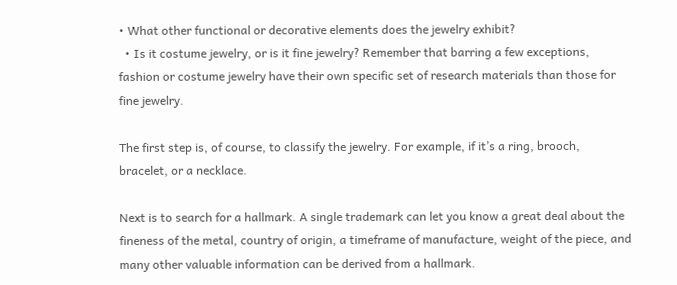• What other functional or decorative elements does the jewelry exhibit?
  • Is it costume jewelry, or is it fine jewelry? Remember that barring a few exceptions, fashion or costume jewelry have their own specific set of research materials than those for fine jewelry.

The first step is, of course, to classify the jewelry. For example, if it’s a ring, brooch, bracelet, or a necklace.

Next is to search for a hallmark. A single trademark can let you know a great deal about the fineness of the metal, country of origin, a timeframe of manufacture, weight of the piece, and many other valuable information can be derived from a hallmark.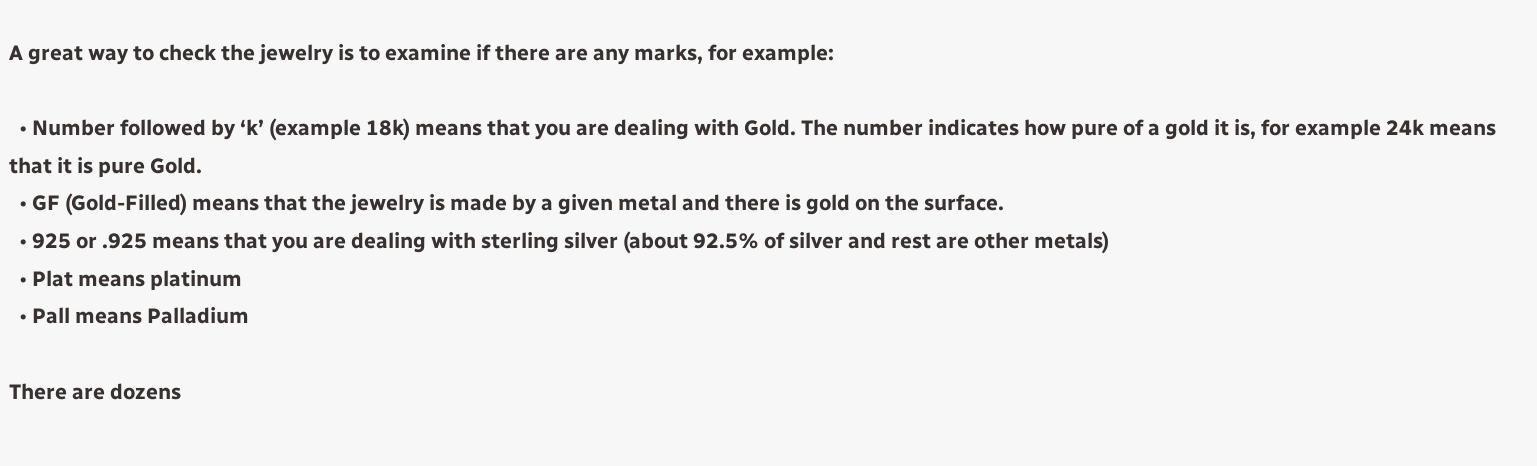A great way to check the jewelry is to examine if there are any marks, for example:

  • Number followed by ‘k’ (example 18k) means that you are dealing with Gold. The number indicates how pure of a gold it is, for example 24k means that it is pure Gold.
  • GF (Gold-Filled) means that the jewelry is made by a given metal and there is gold on the surface.
  • 925 or .925 means that you are dealing with sterling silver (about 92.5% of silver and rest are other metals)
  • Plat means platinum
  • Pall means Palladium

There are dozens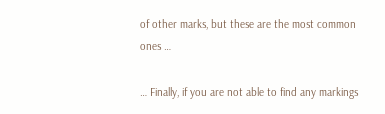of other marks, but these are the most common ones …

… Finally, if you are not able to find any markings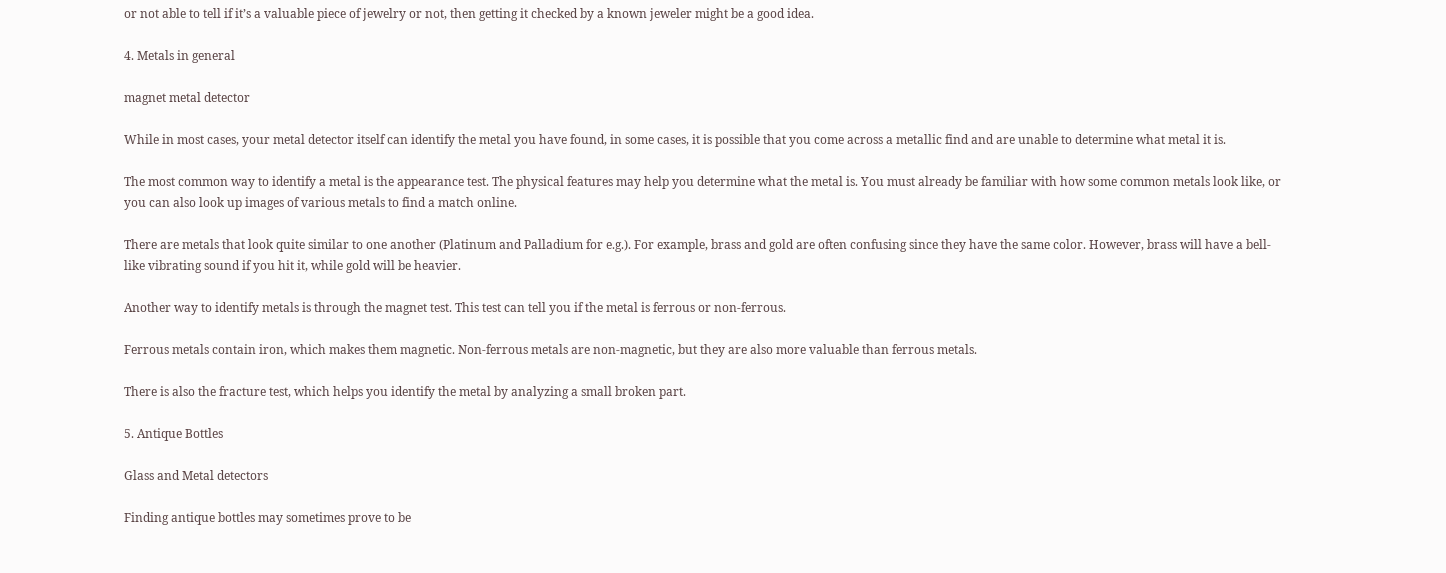or not able to tell if it’s a valuable piece of jewelry or not, then getting it checked by a known jeweler might be a good idea.

4. Metals in general

magnet metal detector

While in most cases, your metal detector itself can identify the metal you have found, in some cases, it is possible that you come across a metallic find and are unable to determine what metal it is.

The most common way to identify a metal is the appearance test. The physical features may help you determine what the metal is. You must already be familiar with how some common metals look like, or you can also look up images of various metals to find a match online.

There are metals that look quite similar to one another (Platinum and Palladium for e.g.). For example, brass and gold are often confusing since they have the same color. However, brass will have a bell-like vibrating sound if you hit it, while gold will be heavier.

Another way to identify metals is through the magnet test. This test can tell you if the metal is ferrous or non-ferrous.

Ferrous metals contain iron, which makes them magnetic. Non-ferrous metals are non-magnetic, but they are also more valuable than ferrous metals.

There is also the fracture test, which helps you identify the metal by analyzing a small broken part.

5. Antique Bottles

Glass and Metal detectors

Finding antique bottles may sometimes prove to be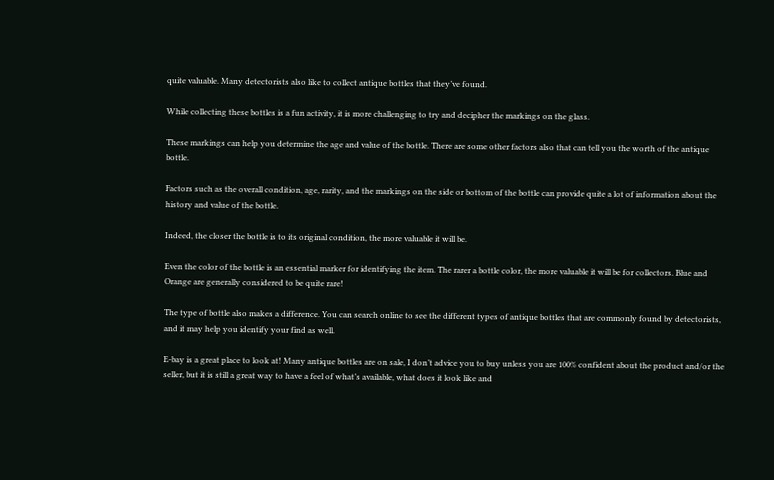quite valuable. Many detectorists also like to collect antique bottles that they’ve found.

While collecting these bottles is a fun activity, it is more challenging to try and decipher the markings on the glass.

These markings can help you determine the age and value of the bottle. There are some other factors also that can tell you the worth of the antique bottle.

Factors such as the overall condition, age, rarity, and the markings on the side or bottom of the bottle can provide quite a lot of information about the history and value of the bottle.

Indeed, the closer the bottle is to its original condition, the more valuable it will be.

Even the color of the bottle is an essential marker for identifying the item. The rarer a bottle color, the more valuable it will be for collectors. Blue and Orange are generally considered to be quite rare!

The type of bottle also makes a difference. You can search online to see the different types of antique bottles that are commonly found by detectorists, and it may help you identify your find as well.

E-bay is a great place to look at! Many antique bottles are on sale, I don’t advice you to buy unless you are 100% confident about the product and/or the seller, but it is still a great way to have a feel of what’s available, what does it look like and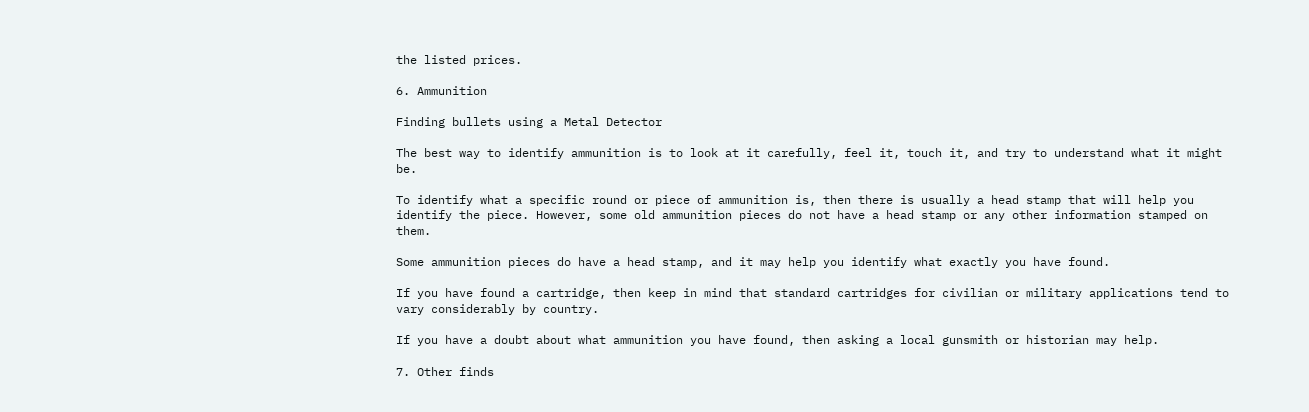the listed prices.

6. Ammunition

Finding bullets using a Metal Detector

The best way to identify ammunition is to look at it carefully, feel it, touch it, and try to understand what it might be.

To identify what a specific round or piece of ammunition is, then there is usually a head stamp that will help you identify the piece. However, some old ammunition pieces do not have a head stamp or any other information stamped on them.

Some ammunition pieces do have a head stamp, and it may help you identify what exactly you have found.

If you have found a cartridge, then keep in mind that standard cartridges for civilian or military applications tend to vary considerably by country.

If you have a doubt about what ammunition you have found, then asking a local gunsmith or historian may help.

7. Other finds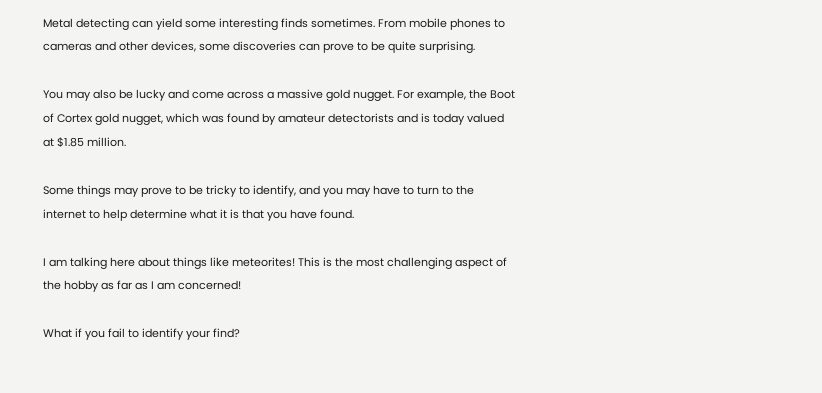Metal detecting can yield some interesting finds sometimes. From mobile phones to cameras and other devices, some discoveries can prove to be quite surprising.

You may also be lucky and come across a massive gold nugget. For example, the Boot of Cortex gold nugget, which was found by amateur detectorists and is today valued at $1.85 million.

Some things may prove to be tricky to identify, and you may have to turn to the internet to help determine what it is that you have found.

I am talking here about things like meteorites! This is the most challenging aspect of the hobby as far as I am concerned!

What if you fail to identify your find?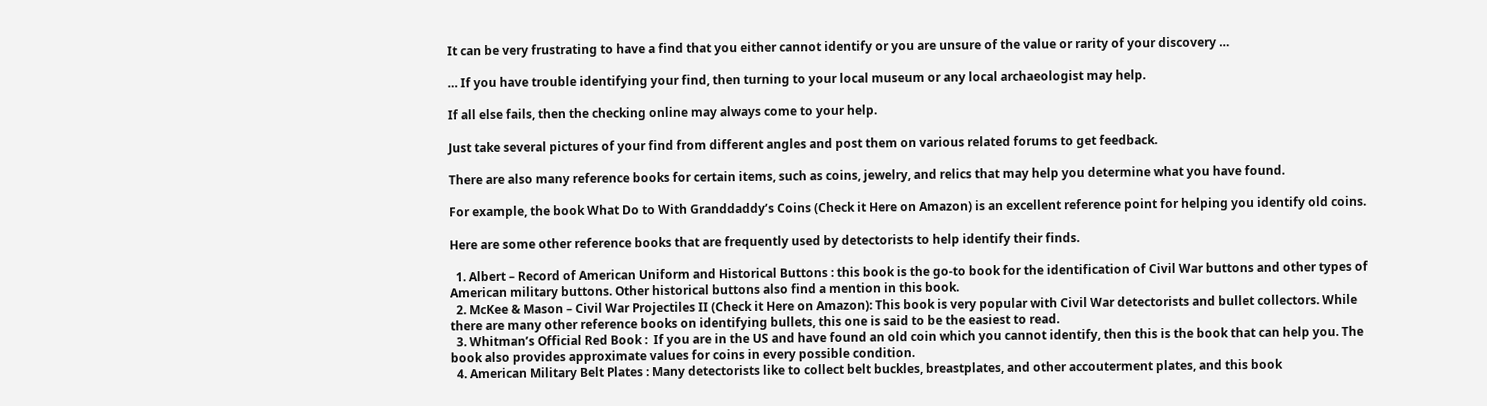It can be very frustrating to have a find that you either cannot identify or you are unsure of the value or rarity of your discovery …

… If you have trouble identifying your find, then turning to your local museum or any local archaeologist may help.

If all else fails, then the checking online may always come to your help.

Just take several pictures of your find from different angles and post them on various related forums to get feedback.

There are also many reference books for certain items, such as coins, jewelry, and relics that may help you determine what you have found.

For example, the book What Do to With Granddaddy’s Coins (Check it Here on Amazon) is an excellent reference point for helping you identify old coins.

Here are some other reference books that are frequently used by detectorists to help identify their finds.

  1. Albert – Record of American Uniform and Historical Buttons : this book is the go-to book for the identification of Civil War buttons and other types of American military buttons. Other historical buttons also find a mention in this book.
  2. McKee & Mason – Civil War Projectiles II (Check it Here on Amazon): This book is very popular with Civil War detectorists and bullet collectors. While there are many other reference books on identifying bullets, this one is said to be the easiest to read.
  3. Whitman’s Official Red Book :  If you are in the US and have found an old coin which you cannot identify, then this is the book that can help you. The book also provides approximate values for coins in every possible condition.
  4. American Military Belt Plates : Many detectorists like to collect belt buckles, breastplates, and other accouterment plates, and this book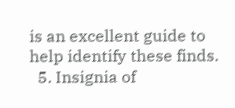is an excellent guide to help identify these finds.
  5. Insignia of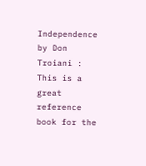Independence by Don Troiani : This is a great reference book for the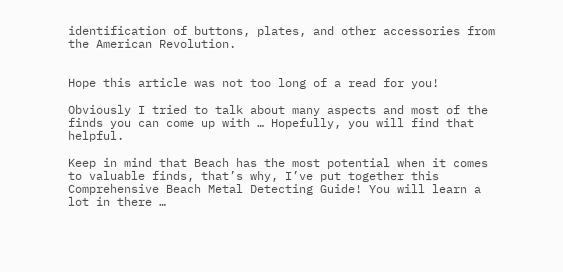identification of buttons, plates, and other accessories from the American Revolution.


Hope this article was not too long of a read for you!

Obviously I tried to talk about many aspects and most of the finds you can come up with … Hopefully, you will find that helpful.

Keep in mind that Beach has the most potential when it comes to valuable finds, that’s why, I’ve put together this Comprehensive Beach Metal Detecting Guide! You will learn a lot in there …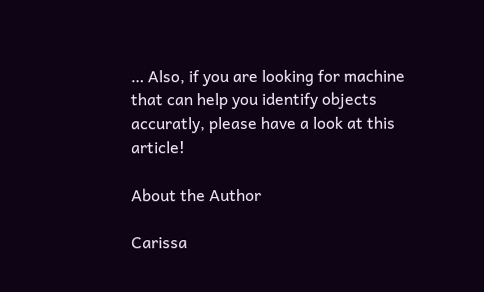… Also, if you are looking for machine that can help you identify objects accuratly, please have a look at this article!

About the Author

Carissa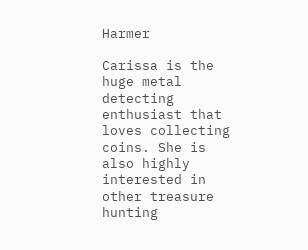Harmer

Carissa is the huge metal detecting enthusiast that loves collecting coins. She is also highly interested in other treasure hunting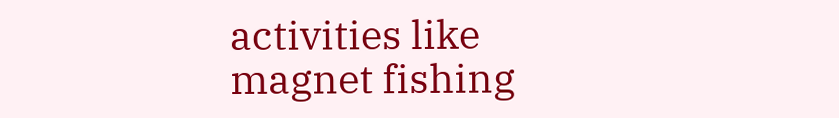activities like magnet fishing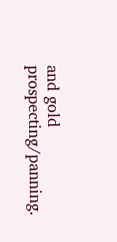and gold prospecting/panning.